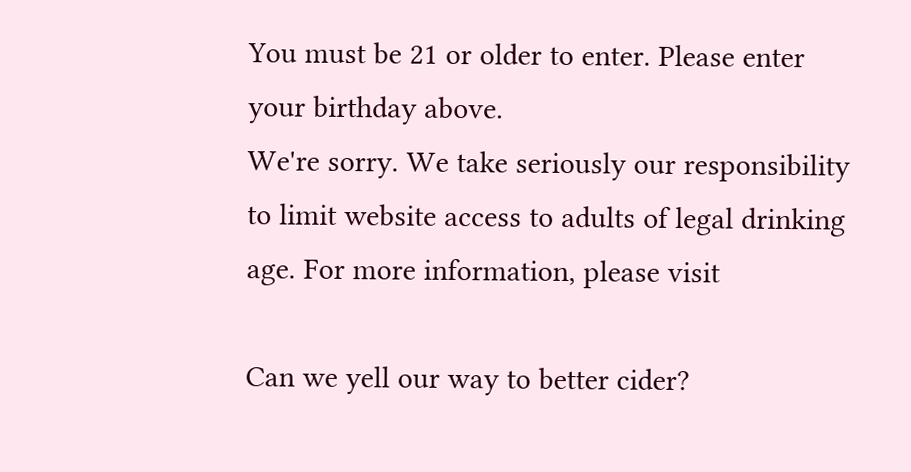You must be 21 or older to enter. Please enter your birthday above.
We're sorry. We take seriously our responsibility to limit website access to adults of legal drinking age. For more information, please visit

Can we yell our way to better cider?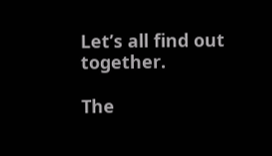Let’s all find out together.

The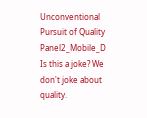Unconventional Pursuit of Quality Panel2_Mobile_D Is this a joke? We don't joke about quality.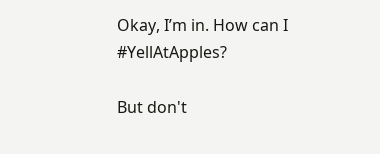Okay, I’m in. How can I #YellAtApples?

But don't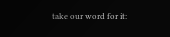take our word for it: